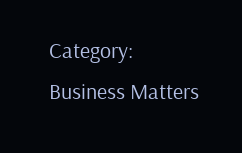Category: Business Matters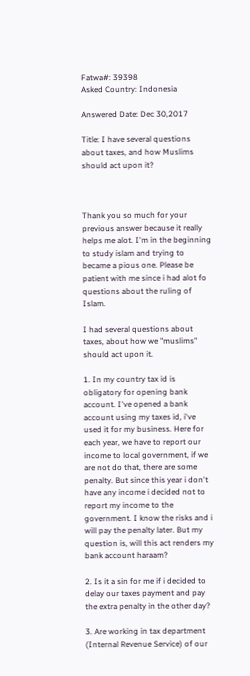Fatwa#: 39398
Asked Country: Indonesia

Answered Date: Dec 30,2017

Title: I have several questions about taxes, and how Muslims should act upon it?



Thank you so much for your previous answer because it really helps me alot. I'm in the beginning to study islam and trying to became a pious one. Please be patient with me since i had alot fo questions about the ruling of Islam.

I had several questions about taxes, about how we "muslims" should act upon it.

1. In my country tax id is obligatory for opening bank account. I've opened a bank account using my taxes id, i've used it for my business. Here for each year, we have to report our income to local government, if we are not do that, there are some penalty. But since this year i don't have any income i decided not to report my income to the government. I know the risks and i will pay the penalty later. But my question is, will this act renders my bank account haraam?

2. Is it a sin for me if i decided to delay our taxes payment and pay the extra penalty in the other day?

3. Are working in tax department (Internal Revenue Service) of our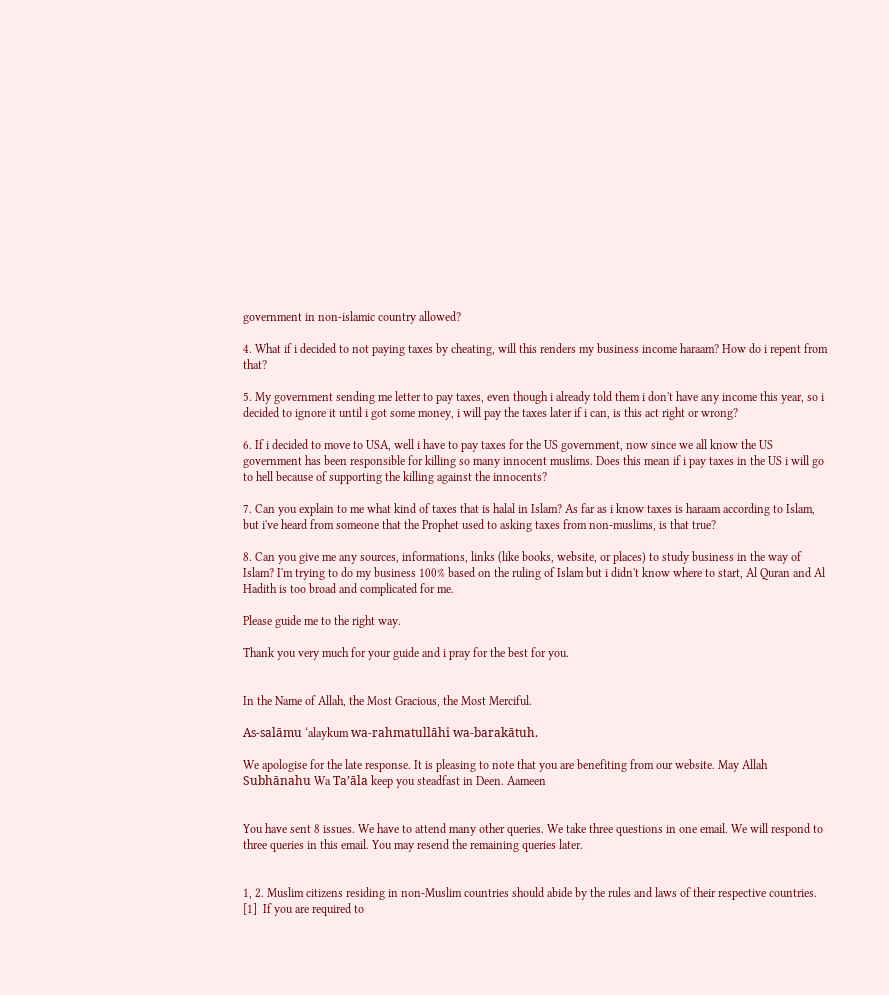government in non-islamic country allowed?

4. What if i decided to not paying taxes by cheating, will this renders my business income haraam? How do i repent from that?

5. My government sending me letter to pay taxes, even though i already told them i don't have any income this year, so i decided to ignore it until i got some money, i will pay the taxes later if i can, is this act right or wrong?

6. If i decided to move to USA, well i have to pay taxes for the US government, now since we all know the US government has been responsible for killing so many innocent muslims. Does this mean if i pay taxes in the US i will go to hell because of supporting the killing against the innocents?

7. Can you explain to me what kind of taxes that is halal in Islam? As far as i know taxes is haraam according to Islam, but i've heard from someone that the Prophet used to asking taxes from non-muslims, is that true?

8. Can you give me any sources, informations, links (like books, website, or places) to study business in the way of Islam? I'm trying to do my business 100% based on the ruling of Islam but i didn't know where to start, Al Quran and Al Hadith is too broad and complicated for me.

Please guide me to the right way.

Thank you very much for your guide and i pray for the best for you.


In the Name of Allah, the Most Gracious, the Most Merciful.

As-salāmu ‘alaykum wa-rahmatullāhi wa-barakātuh.

We apologise for the late response. It is pleasing to note that you are benefiting from our website. May Allah Subhānahu Wa Ta’āla keep you steadfast in Deen. Aameen


You have sent 8 issues. We have to attend many other queries. We take three questions in one email. We will respond to three queries in this email. You may resend the remaining queries later.


1, 2. Muslim citizens residing in non-Muslim countries should abide by the rules and laws of their respective countries. [1]  If you are required to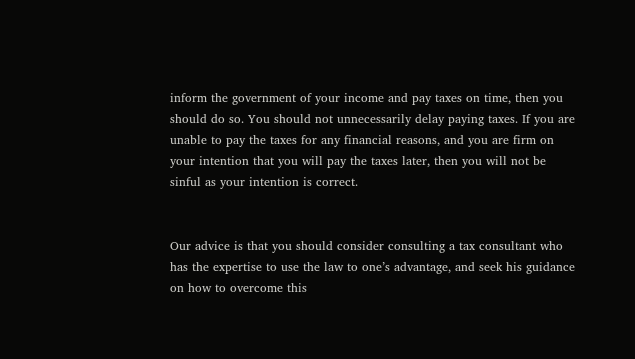inform the government of your income and pay taxes on time, then you should do so. You should not unnecessarily delay paying taxes. If you are unable to pay the taxes for any financial reasons, and you are firm on your intention that you will pay the taxes later, then you will not be sinful as your intention is correct.


Our advice is that you should consider consulting a tax consultant who has the expertise to use the law to one’s advantage, and seek his guidance on how to overcome this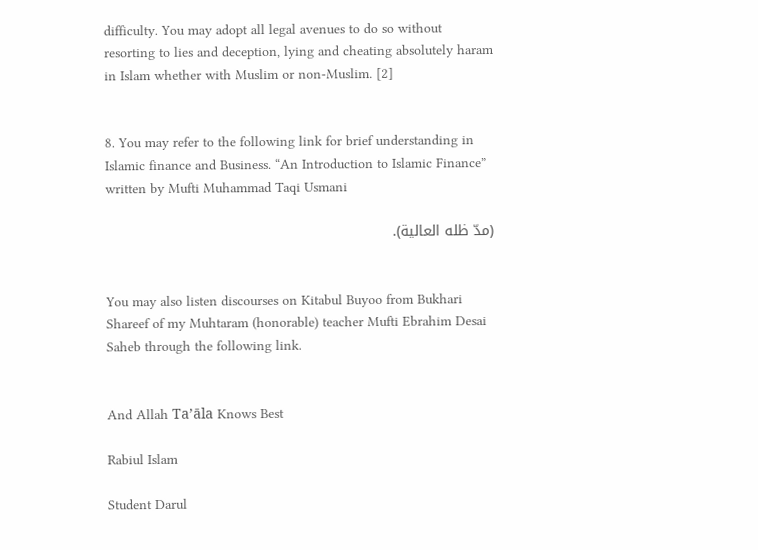difficulty. You may adopt all legal avenues to do so without resorting to lies and deception, lying and cheating absolutely haram in Islam whether with Muslim or non-Muslim. [2]


8. You may refer to the following link for brief understanding in Islamic finance and Business. “An Introduction to Islamic Finance” written by Mufti Muhammad Taqi Usmani

(مدّ ظله العالية).


You may also listen discourses on Kitabul Buyoo from Bukhari Shareef of my Muhtaram (honorable) teacher Mufti Ebrahim Desai Saheb through the following link.


And Allah Ta’āla Knows Best

Rabiul Islam

Student Darul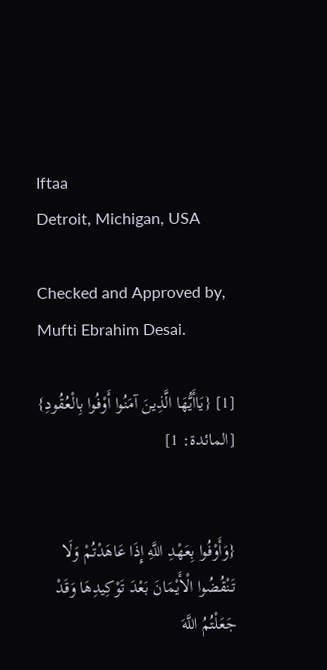Iftaa
Detroit, Michigan, USA

Checked and Approved by,
Mufti Ebrahim Desai.

[1] {يَاأَيُّهَا الَّذِينَ آمَنُوا أَوْفُوا بِالْعُقُودِ} [المائدة: 1]


{وَأَوْفُوا بِعَهْدِ اللَّهِ إِذَا عَاهَدْتُمْ وَلَا تَنْقُضُوا الْأَيْمَانَ بَعْدَ تَوْكِيدِهَا وَقَدْ جَعَلْتُمُ اللَّهَ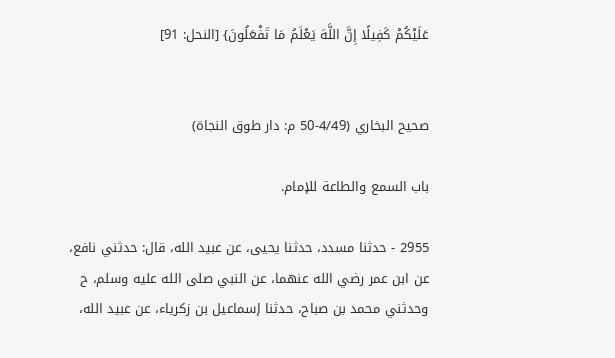عَلَيْكُمْ كَفِيلًا إِنَّ اللَّهَ يَعْلَمُ مَا تَفْعَلُونَ} [النحل: 91]


صحيح البخاري (4/49-50 م: دار طوق النجاة)

باب السمع والطاعة للإمام.

2955 - حدثنا مسدد، حدثنا يحيى، عن عبيد الله، قال: حدثني نافع، عن ابن عمر رضي الله عنهما، عن النبي صلى الله عليه وسلم، ح وحدثني محمد بن صباح، حدثنا إسماعيل بن زكرياء، عن عبيد الله،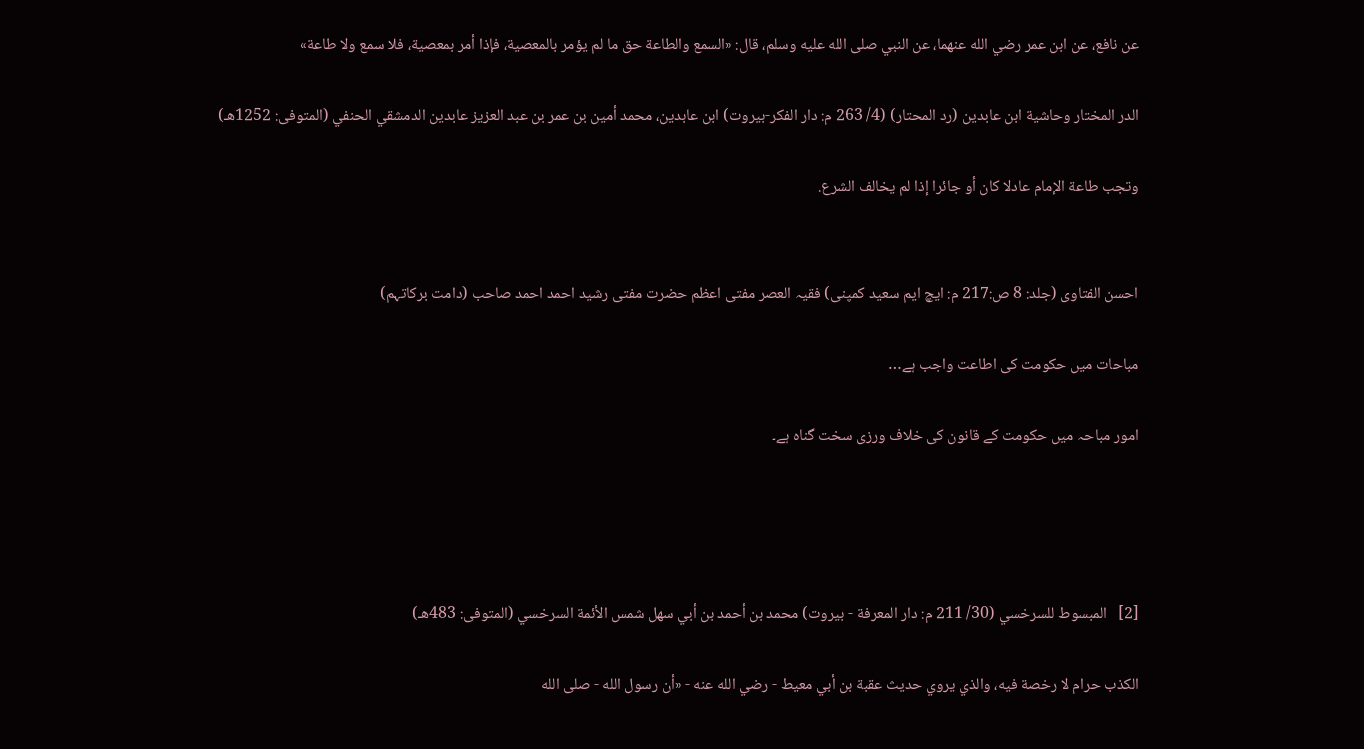عن نافع، عن ابن عمر رضي الله عنهما، عن النبي صلى الله عليه وسلم، قال: «السمع والطاعة حق ما لم يؤمر بالمعصية، فإذا أمر بمعصية، فلا سمع ولا طاعة»

الدر المختار وحاشية ابن عابدين (رد المحتار) (4/ 263 م: دار الفكر-بيروت) ابن عابدين، محمد أمين بن عمر بن عبد العزيز عابدين الدمشقي الحنفي (المتوفى: 1252هـ)

وتجب طاعة الإمام عادلا كان أو جائرا إذا لم يخالف الشرع.


احسن الفتاوی (جلد: 8 ص:217 م: ایچ ایم سعید کمپنی) فقیہ العصر مفتی اعظم حضرت مفتی رشید احمد احمد صاحب (دامت برکاتہم)

مباحات میں حکومت کی اطاعت واجب ہے…

امور مباحہ میں حکومت کے قانون کی خلاف ورزی سخت گناہ ہے۔




[2]   المبسوط للسرخسي (30/ 211 م: دار المعرفة - بيروت) محمد بن أحمد بن أبي سهل شمس الأئمة السرخسي (المتوفى: 483هـ)

الكذب حرام لا رخصة فيه، والذي يروي حديث عقبة بن أبي معيط - رضي الله عنه - «أن رسول الله - صلى الله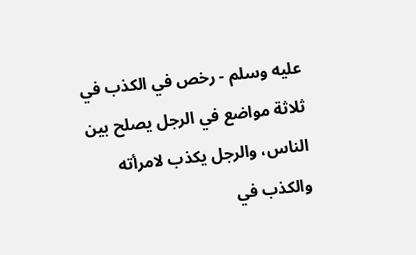عليه وسلم - رخص في الكذب في ثلاثة مواضع في الرجل يصلح بين الناس، والرجل يكذب لامرأته والكذب في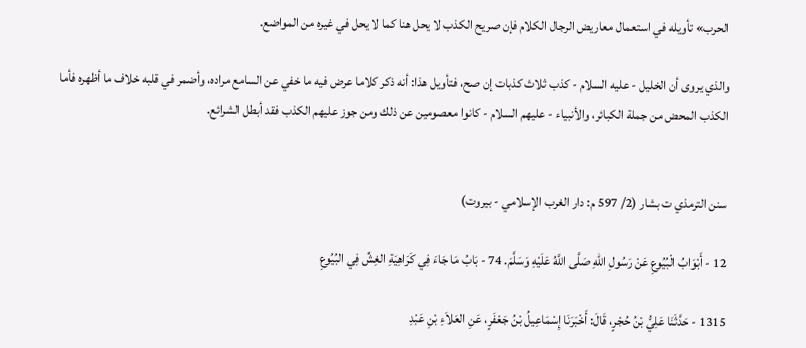الحرب» تأويله في استعمال معاريض الرجال الكلام فإن صريح الكذب لا يحل هنا كما لا يحل في غيره من المواضع.

والذي يروى أن الخليل - عليه السلام - كذب ثلاث كذبات إن صح، فتأويل هذا: أنه ذكر كلاما عرض فيه ما خفي عن السامع مراده، وأضمر في قلبه خلاف ما أظهره فأما الكذب المحض من جملة الكبائر، والأنبياء - عليهم السلام - كانوا معصومين عن ذلك ومن جوز عليهم الكذب فقد أبطل الشرائع.


سنن الترمذي ت بشار (2/ 597 م: دار الغرب الإسلامي - بيروت)

12 - أَبْوَابُ الْبُيُوعِ عَنْ رَسُولِ اللهِ صَلَّى اللَّهُ عَلَيْهِ وَسَلَّمَ. 74 - بَابُ مَا جَاءَ فِي كَرَاهِيَةِ الغِشِّ فِي البُيُوعِ

1315 - حَدَّثَنَا عَلِيُّ بْنُ حُجْرٍ، قَالَ: أَخْبَرَنَا إِسْمَاعِيلُ بْنُ جَعْفَرٍ، عَنِ العَلاَءِ بْنِ عَبْدِ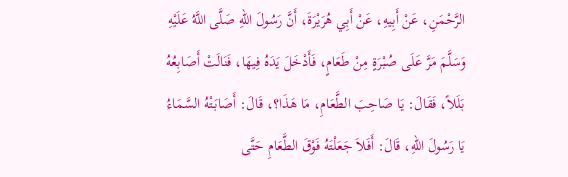الرَّحْمَنِ، عَنْ أَبِيهِ، عَنْ أَبِي هُرَيْرَةَ، أَنَّ رَسُولَ اللهِ صَلَّى اللَّهُ عَلَيْهِ وَسَلَّمَ مَرَّ عَلَى صُبْرَةٍ مِنْ طَعَامٍ، فَأَدْخَلَ يَدَهُ فِيهَا، فَنَالَتْ أَصَابِعُهُ بَلَلاً، فَقَالَ: يَا صَاحِبَ الطَّعَامِ، مَا هَذَا؟، قَالَ: أَصَابَتْهُ السَّمَاءُ يَا رَسُولَ اللهِ، قَالَ: أَفَلاَ جَعَلْتَهُ فَوْقَ الطَّعَامِ حَتَّى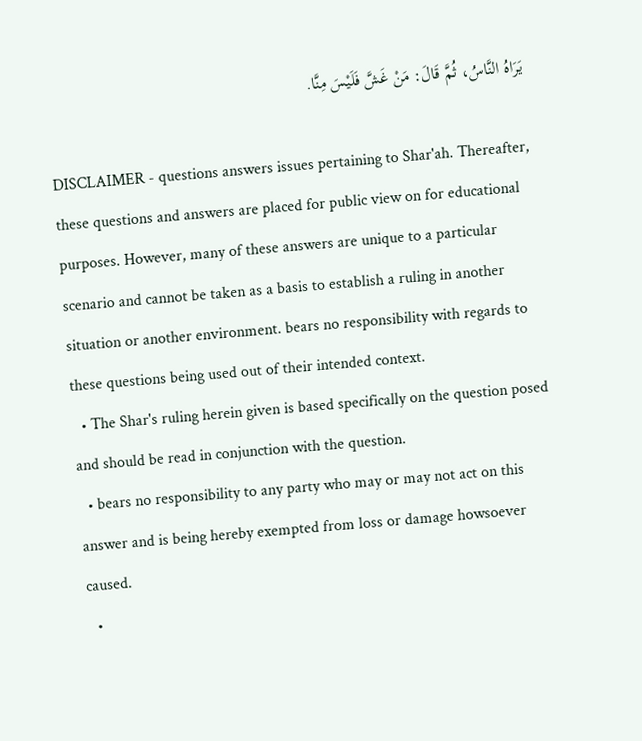يَرَاهُ النَّاسُ، ثُمَّ قَالَ: مَنْ غَشَّ فَلَيْسَ مِنَّا.

DISCLAIMER - questions answers issues pertaining to Shar'ah. Thereafter, these questions and answers are placed for public view on for educational purposes. However, many of these answers are unique to a particular scenario and cannot be taken as a basis to establish a ruling in another situation or another environment. bears no responsibility with regards to these questions being used out of their intended context.
  • The Shar's ruling herein given is based specifically on the question posed and should be read in conjunction with the question.
  • bears no responsibility to any party who may or may not act on this answer and is being hereby exempted from loss or damage howsoever caused.
  •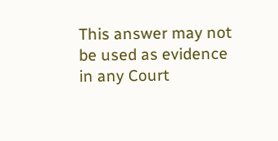This answer may not be used as evidence in any Court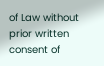of Law without prior written consent of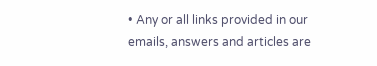• Any or all links provided in our emails, answers and articles are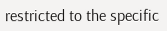restricted to the specific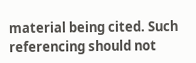material being cited. Such referencing should not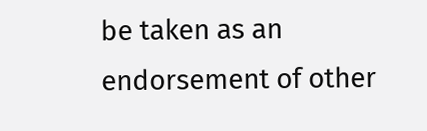be taken as an endorsement of other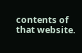contents of that website.